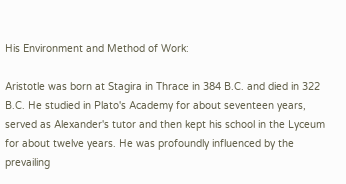His Environment and Method of Work:

Aristotle was born at Stagira in Thrace in 384 B.C. and died in 322 B.C. He studied in Plato's Academy for about seventeen years, served as Alexander's tutor and then kept his school in the Lyceum for about twelve years. He was profoundly influenced by the prevailing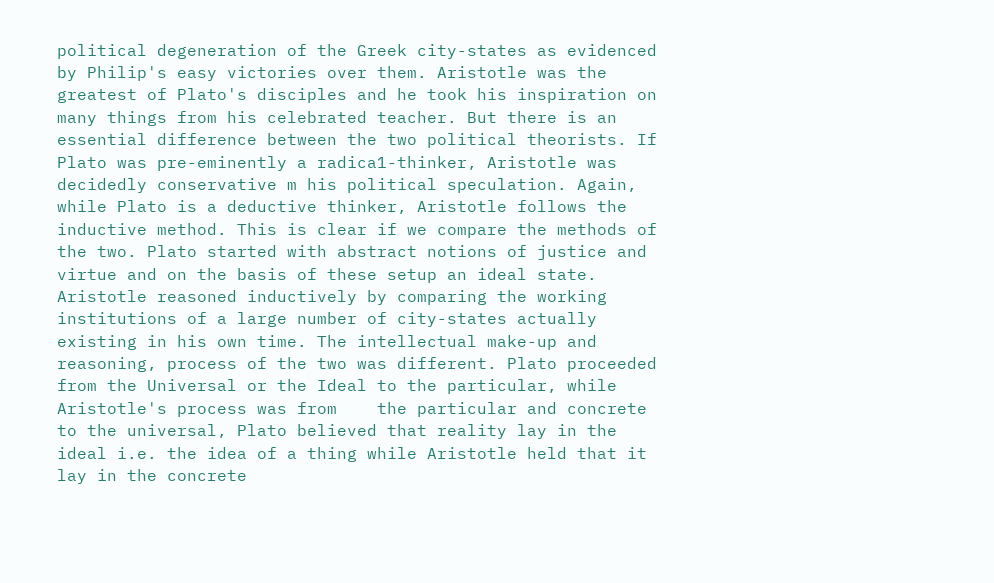political degeneration of the Greek city-states as evidenced by Philip's easy victories over them. Aristotle was the greatest of Plato's disciples and he took his inspiration on many things from his celebrated teacher. But there is an essential difference between the two political theorists. If Plato was pre-eminently a radica1-thinker, Aristotle was decidedly conservative m his political speculation. Again, while Plato is a deductive thinker, Aristotle follows the inductive method. This is clear if we compare the methods of the two. Plato started with abstract notions of justice and virtue and on the basis of these setup an ideal state. Aristotle reasoned inductively by comparing the working institutions of a large number of city-states actually existing in his own time. The intellectual make-up and reasoning, process of the two was different. Plato proceeded from the Universal or the Ideal to the particular, while Aristotle's process was from    the particular and concrete  to the universal, Plato believed that reality lay in the ideal i.e. the idea of a thing while Aristotle held that it lay in the concrete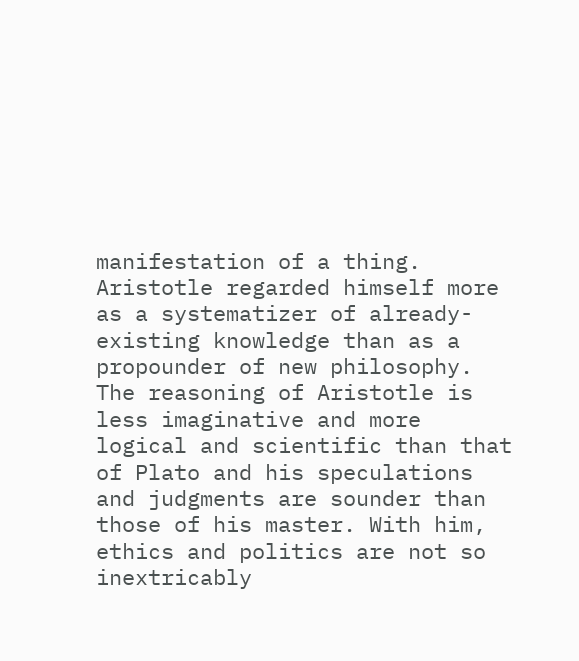manifestation of a thing. Aristotle regarded himself more as a systematizer of already-existing knowledge than as a propounder of new philosophy. The reasoning of Aristotle is less imaginative and more logical and scientific than that of Plato and his speculations and judgments are sounder than those of his master. With him, ethics and politics are not so inextricably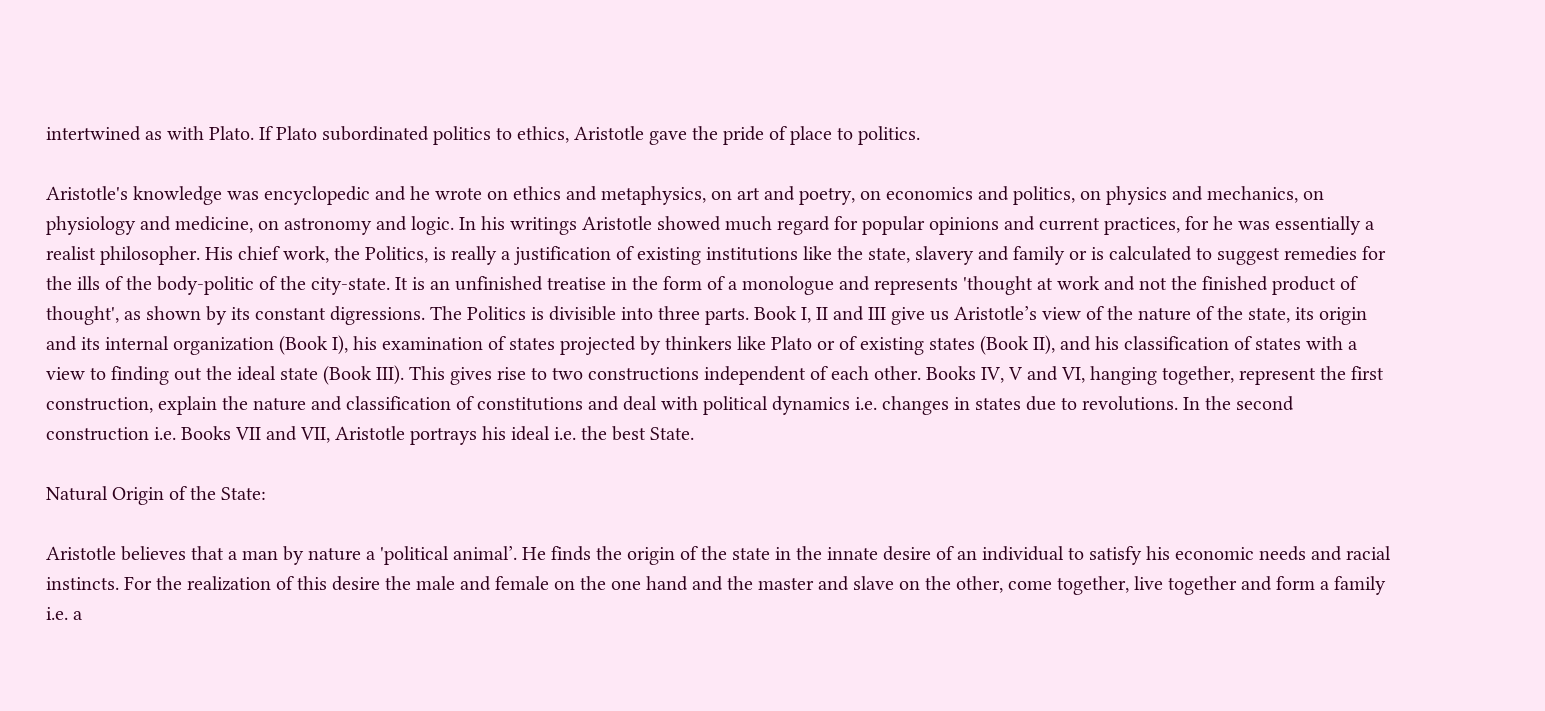intertwined as with Plato. If Plato subordinated politics to ethics, Aristotle gave the pride of place to politics.

Aristotle's knowledge was encyclopedic and he wrote on ethics and metaphysics, on art and poetry, on economics and politics, on physics and mechanics, on physiology and medicine, on astronomy and logic. In his writings Aristotle showed much regard for popular opinions and current practices, for he was essentially a realist philosopher. His chief work, the Politics, is really a justification of existing institutions like the state, slavery and family or is calculated to suggest remedies for the ills of the body-politic of the city-state. It is an unfinished treatise in the form of a monologue and represents 'thought at work and not the finished product of thought', as shown by its constant digressions. The Politics is divisible into three parts. Book I, II and III give us Aristotle’s view of the nature of the state, its origin and its internal organization (Book I), his examination of states projected by thinkers like Plato or of existing states (Book II), and his classification of states with a view to finding out the ideal state (Book III). This gives rise to two constructions independent of each other. Books IV, V and VI, hanging together, represent the first construction, explain the nature and classification of constitutions and deal with political dynamics i.e. changes in states due to revolutions. In the second construction i.e. Books VII and VII, Aristotle portrays his ideal i.e. the best State.

Natural Origin of the State:

Aristotle believes that a man by nature a 'political animal’. He finds the origin of the state in the innate desire of an individual to satisfy his economic needs and racial instincts. For the realization of this desire the male and female on the one hand and the master and slave on the other, come together, live together and form a family i.e. a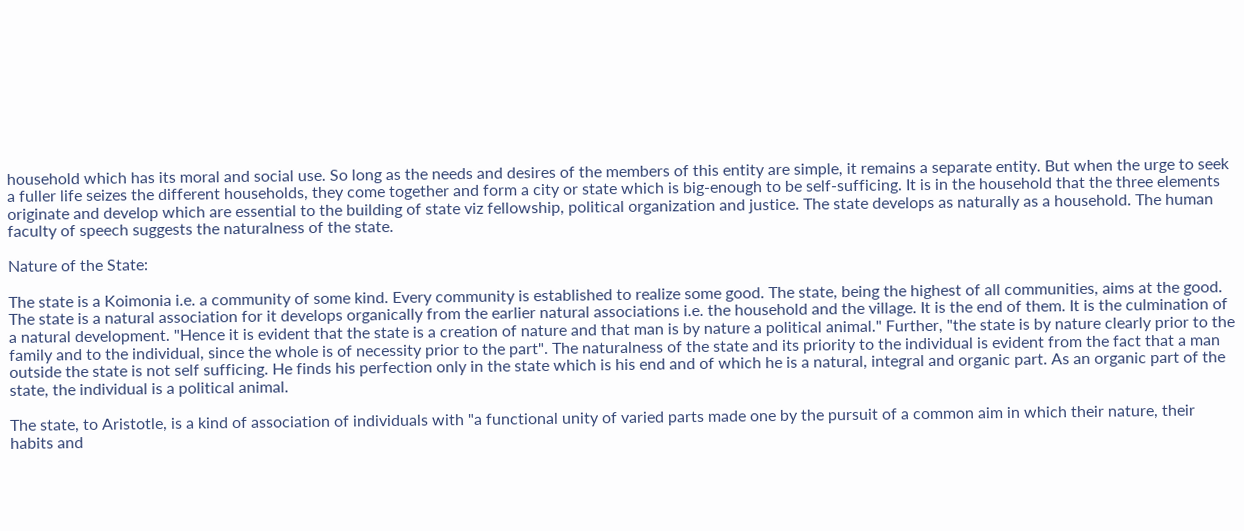household which has its moral and social use. So long as the needs and desires of the members of this entity are simple, it remains a separate entity. But when the urge to seek a fuller life seizes the different households, they come together and form a city or state which is big-enough to be self-sufficing. It is in the household that the three elements originate and develop which are essential to the building of state viz fellowship, political organization and justice. The state develops as naturally as a household. The human faculty of speech suggests the naturalness of the state.

Nature of the State:

The state is a Koimonia i.e. a community of some kind. Every community is established to realize some good. The state, being the highest of all communities, aims at the good. The state is a natural association for it develops organically from the earlier natural associations i.e. the household and the village. It is the end of them. It is the culmination of a natural development. "Hence it is evident that the state is a creation of nature and that man is by nature a political animal." Further, "the state is by nature clearly prior to the family and to the individual, since the whole is of necessity prior to the part". The naturalness of the state and its priority to the individual is evident from the fact that a man outside the state is not self sufficing. He finds his perfection only in the state which is his end and of which he is a natural, integral and organic part. As an organic part of the state, the individual is a political animal.

The state, to Aristotle, is a kind of association of individuals with "a functional unity of varied parts made one by the pursuit of a common aim in which their nature, their habits and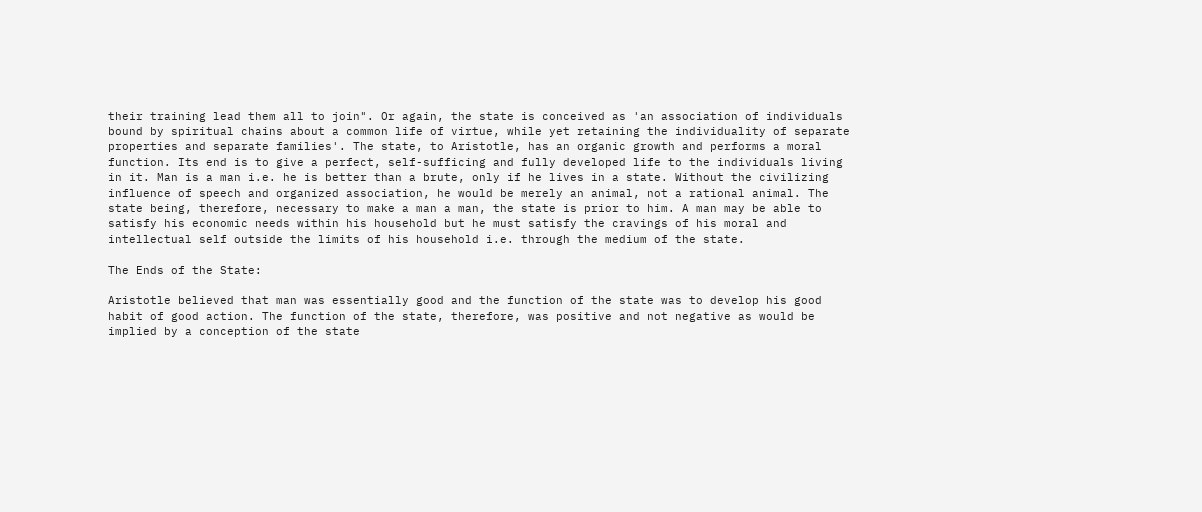their training lead them all to join". Or again, the state is conceived as 'an association of individuals bound by spiritual chains about a common life of virtue, while yet retaining the individuality of separate properties and separate families'. The state, to Aristotle, has an organic growth and performs a moral function. Its end is to give a perfect, self-sufficing and fully developed life to the individuals living in it. Man is a man i.e. he is better than a brute, only if he lives in a state. Without the civilizing influence of speech and organized association, he would be merely an animal, not a rational animal. The state being, therefore, necessary to make a man a man, the state is prior to him. A man may be able to satisfy his economic needs within his household but he must satisfy the cravings of his moral and intellectual self outside the limits of his household i.e. through the medium of the state.

The Ends of the State:

Aristotle believed that man was essentially good and the function of the state was to develop his good habit of good action. The function of the state, therefore, was positive and not negative as would be implied by a conception of the state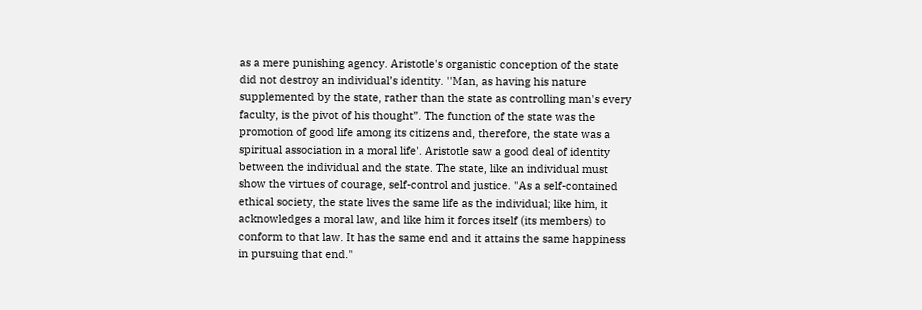as a mere punishing agency. Aristotle's organistic conception of the state did not destroy an individual’s identity. ''Man, as having his nature supplemented by the state, rather than the state as controlling man's every faculty, is the pivot of his thought”. The function of the state was the promotion of good life among its citizens and, therefore, the state was a spiritual association in a moral life'. Aristotle saw a good deal of identity between the individual and the state. The state, like an individual must show the virtues of courage, self-control and justice. "As a self-contained ethical society, the state lives the same life as the individual; like him, it acknowledges a moral law, and like him it forces itself (its members) to conform to that law. It has the same end and it attains the same happiness in pursuing that end."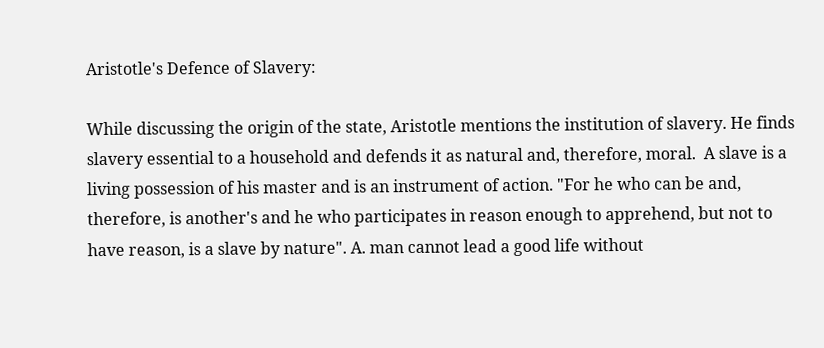Aristotle's Defence of Slavery:

While discussing the origin of the state, Aristotle mentions the institution of slavery. He finds slavery essential to a household and defends it as natural and, therefore, moral.  A slave is a living possession of his master and is an instrument of action. "For he who can be and, therefore, is another's and he who participates in reason enough to apprehend, but not to have reason, is a slave by nature". A. man cannot lead a good life without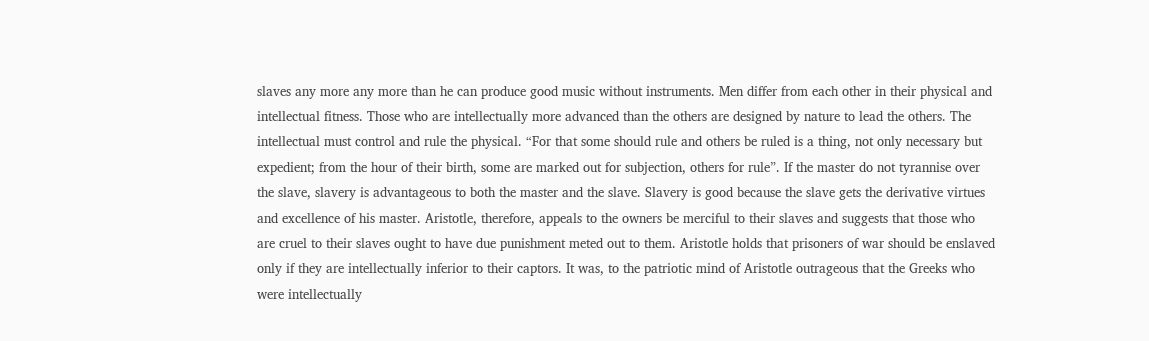slaves any more any more than he can produce good music without instruments. Men differ from each other in their physical and intellectual fitness. Those who are intellectually more advanced than the others are designed by nature to lead the others. The intellectual must control and rule the physical. “For that some should rule and others be ruled is a thing, not only necessary but expedient; from the hour of their birth, some are marked out for subjection, others for rule”. If the master do not tyrannise over the slave, slavery is advantageous to both the master and the slave. Slavery is good because the slave gets the derivative virtues and excellence of his master. Aristotle, therefore, appeals to the owners be merciful to their slaves and suggests that those who are cruel to their slaves ought to have due punishment meted out to them. Aristotle holds that prisoners of war should be enslaved only if they are intellectually inferior to their captors. It was, to the patriotic mind of Aristotle outrageous that the Greeks who were intellectually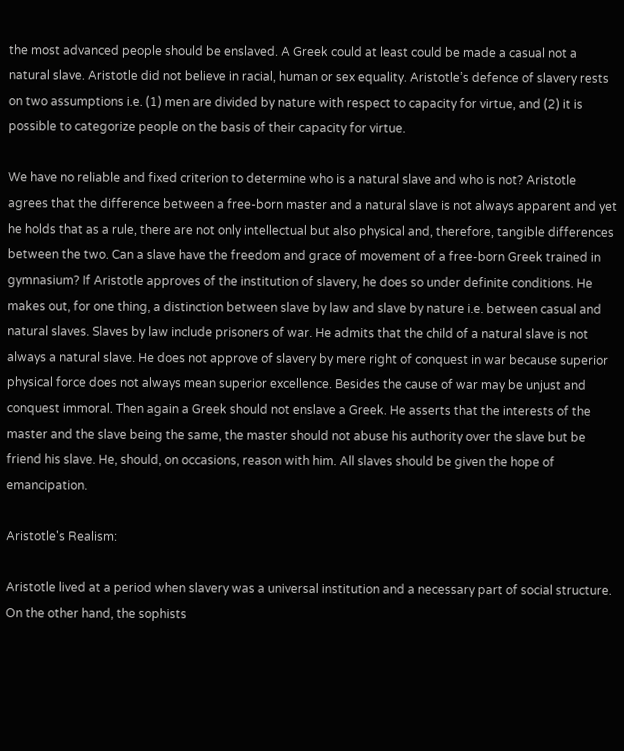the most advanced people should be enslaved. A Greek could at least could be made a casual not a natural slave. Aristotle did not believe in racial, human or sex equality. Aristotle’s defence of slavery rests on two assumptions i.e. (1) men are divided by nature with respect to capacity for virtue, and (2) it is possible to categorize people on the basis of their capacity for virtue.

We have no reliable and fixed criterion to determine who is a natural slave and who is not? Aristotle agrees that the difference between a free-born master and a natural slave is not always apparent and yet he holds that as a rule, there are not only intellectual but also physical and, therefore, tangible differences between the two. Can a slave have the freedom and grace of movement of a free-born Greek trained in gymnasium? If Aristotle approves of the institution of slavery, he does so under definite conditions. He makes out, for one thing, a distinction between slave by law and slave by nature i.e. between casual and natural slaves. Slaves by law include prisoners of war. He admits that the child of a natural slave is not always a natural slave. He does not approve of slavery by mere right of conquest in war because superior physical force does not always mean superior excellence. Besides the cause of war may be unjust and conquest immoral. Then again a Greek should not enslave a Greek. He asserts that the interests of the master and the slave being the same, the master should not abuse his authority over the slave but be friend his slave. He, should, on occasions, reason with him. All slaves should be given the hope of emancipation.

Aristotle's Realism:

Aristotle lived at a period when slavery was a universal institution and a necessary part of social structure. On the other hand, the sophists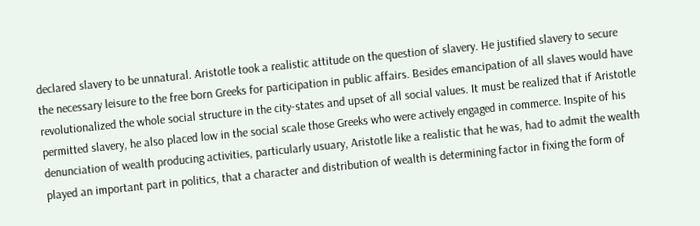declared slavery to be unnatural. Aristotle took a realistic attitude on the question of slavery. He justified slavery to secure the necessary leisure to the free born Greeks for participation in public affairs. Besides emancipation of all slaves would have revolutionalized the whole social structure in the city-states and upset of all social values. It must be realized that if Aristotle permitted slavery, he also placed low in the social scale those Greeks who were actively engaged in commerce. Inspite of his denunciation of wealth producing activities, particularly usuary, Aristotle like a realistic that he was, had to admit the wealth played an important part in politics, that a character and distribution of wealth is determining factor in fixing the form of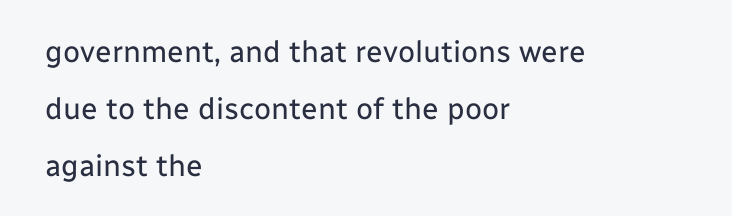government, and that revolutions were due to the discontent of the poor against the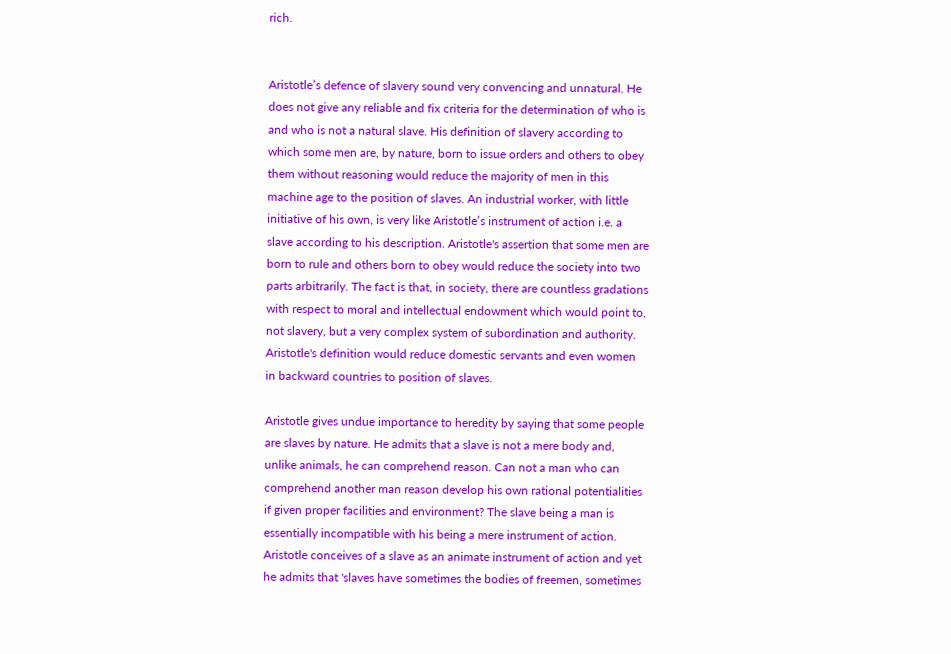rich.


Aristotle’s defence of slavery sound very convencing and unnatural. He does not give any reliable and fix criteria for the determination of who is and who is not a natural slave. His definition of slavery according to which some men are, by nature, born to issue orders and others to obey them without reasoning would reduce the majority of men in this machine age to the position of slaves. An industrial worker, with little initiative of his own, is very like Aristotle’s instrument of action i.e. a slave according to his description. Aristotle's assertion that some men are born to rule and others born to obey would reduce the society into two parts arbitrarily. The fact is that, in society, there are countless gradations with respect to moral and intellectual endowment which would point to, not slavery, but a very complex system of subordination and authority. Aristotle's definition would reduce domestic servants and even women in backward countries to position of slaves.

Aristotle gives undue importance to heredity by saying that some people are slaves by nature. He admits that a slave is not a mere body and, unlike animals, he can comprehend reason. Can not a man who can comprehend another man reason develop his own rational potentialities if given proper facilities and environment? The slave being a man is essentially incompatible with his being a mere instrument of action. Aristotle conceives of a slave as an animate instrument of action and yet he admits that 'slaves have sometimes the bodies of freemen, sometimes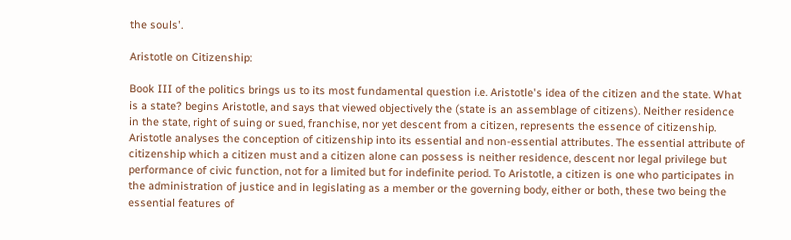the souls'.

Aristotle on Citizenship:

Book III of the politics brings us to its most fundamental question i.e. Aristotle's idea of the citizen and the state. What is a state? begins Aristotle, and says that viewed objectively the (state is an assemblage of citizens). Neither residence in the state, right of suing or sued, franchise, nor yet descent from a citizen, represents the essence of citizenship. Aristotle analyses the conception of citizenship into its essential and non-essential attributes. The essential attribute of citizenship which a citizen must and a citizen alone can possess is neither residence, descent nor legal privilege but performance of civic function, not for a limited but for indefinite period. To Aristotle, a citizen is one who participates in the administration of justice and in legislating as a member or the governing body, either or both, these two being the essential features of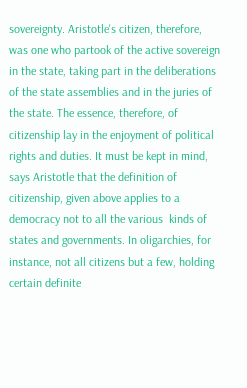sovereignty. Aristotle's citizen, therefore, was one who partook of the active sovereign in the state, taking part in the deliberations of the state assemblies and in the juries of the state. The essence, therefore, of citizenship lay in the enjoyment of political rights and duties. It must be kept in mind, says Aristotle that the definition of citizenship, given above applies to a democracy not to all the various  kinds of states and governments. In oligarchies, for instance, not all citizens but a few, holding certain definite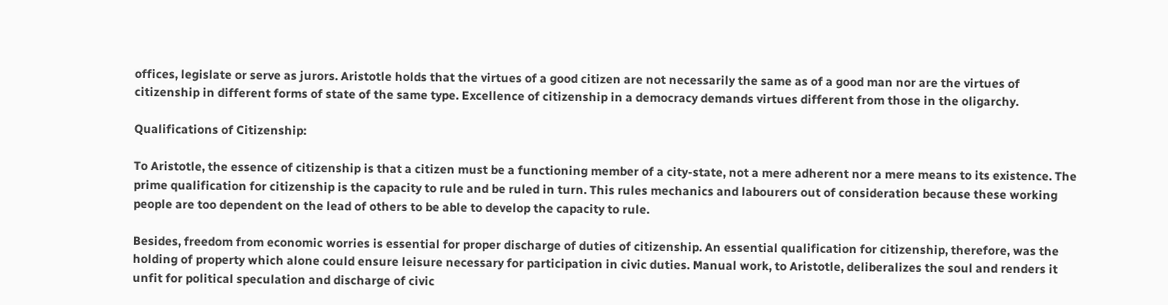offices, legislate or serve as jurors. Aristotle holds that the virtues of a good citizen are not necessarily the same as of a good man nor are the virtues of citizenship in different forms of state of the same type. Excellence of citizenship in a democracy demands virtues different from those in the oligarchy.

Qualifications of Citizenship:

To Aristotle, the essence of citizenship is that a citizen must be a functioning member of a city-state, not a mere adherent nor a mere means to its existence. The prime qualification for citizenship is the capacity to rule and be ruled in turn. This rules mechanics and labourers out of consideration because these working people are too dependent on the lead of others to be able to develop the capacity to rule.

Besides, freedom from economic worries is essential for proper discharge of duties of citizenship. An essential qualification for citizenship, therefore, was the holding of property which alone could ensure leisure necessary for participation in civic duties. Manual work, to Aristotle, deliberalizes the soul and renders it unfit for political speculation and discharge of civic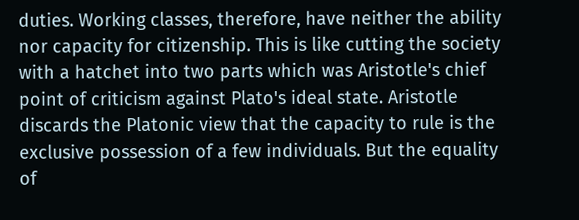duties. Working classes, therefore, have neither the ability nor capacity for citizenship. This is like cutting the society with a hatchet into two parts which was Aristotle's chief point of criticism against Plato's ideal state. Aristotle discards the Platonic view that the capacity to rule is the exclusive possession of a few individuals. But the equality of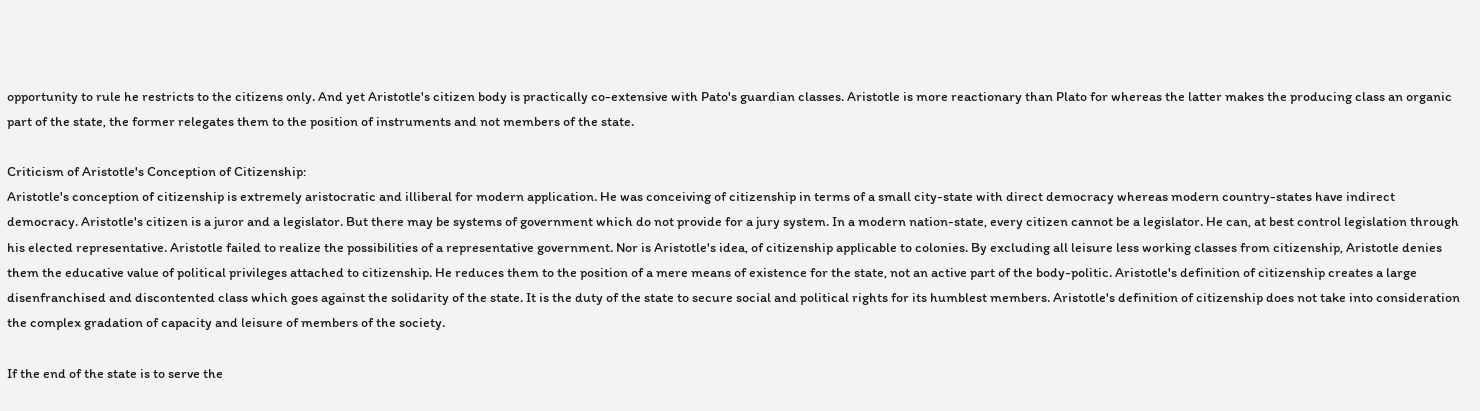opportunity to rule he restricts to the citizens only. And yet Aristotle's citizen body is practically co-extensive with Pato's guardian classes. Aristotle is more reactionary than Plato for whereas the latter makes the producing class an organic part of the state, the former relegates them to the position of instruments and not members of the state.

Criticism of Aristotle's Conception of Citizenship:
Aristotle's conception of citizenship is extremely aristocratic and illiberal for modern application. He was conceiving of citizenship in terms of a small city-state with direct democracy whereas modern country-states have indirect democracy. Aristotle's citizen is a juror and a legislator. But there may be systems of government which do not provide for a jury system. In a modern nation-state, every citizen cannot be a legislator. He can, at best control legislation through his elected representative. Aristotle failed to realize the possibilities of a representative government. Nor is Aristotle's idea, of citizenship applicable to colonies. By excluding all leisure less working classes from citizenship, Aristotle denies them the educative value of political privileges attached to citizenship. He reduces them to the position of a mere means of existence for the state, not an active part of the body-politic. Aristotle's definition of citizenship creates a large disenfranchised and discontented class which goes against the solidarity of the state. It is the duty of the state to secure social and political rights for its humblest members. Aristotle's definition of citizenship does not take into consideration the complex gradation of capacity and leisure of members of the society.

If the end of the state is to serve the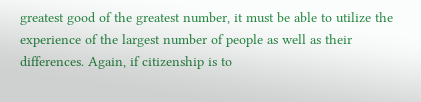greatest good of the greatest number, it must be able to utilize the experience of the largest number of people as well as their differences. Again, if citizenship is to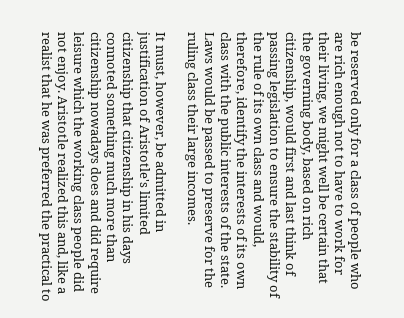be reserved only for a class of people who are rich enough not to have to work for their living, we might well be certain that the governing body, based on rich citizenship, would first and last think of passing legislation to ensure the stability of the rule of its own class and would, therefore, identify the interests of its own class with the public interests of the state. Laws would be passed to preserve for the ruling class their large incomes.

It must, however, be admitted in justification of Aristotle's limited citizenship that citizenship in his days connoted something much more than citizenship nowadays does and did require leisure which the working class people did not enjoy. Aristotle realized this and, like a realist that he was preferred the practical to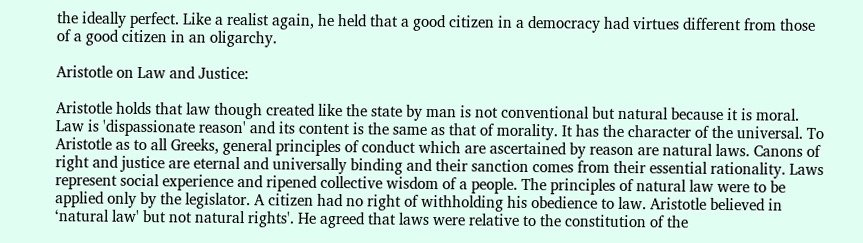the ideally perfect. Like a realist again, he held that a good citizen in a democracy had virtues different from those of a good citizen in an oligarchy.

Aristotle on Law and Justice:

Aristotle holds that law though created like the state by man is not conventional but natural because it is moral. Law is 'dispassionate reason' and its content is the same as that of morality. It has the character of the universal. To Aristotle as to all Greeks, general principles of conduct which are ascertained by reason are natural laws. Canons of right and justice are eternal and universally binding and their sanction comes from their essential rationality. Laws represent social experience and ripened collective wisdom of a people. The principles of natural law were to be applied only by the legislator. A citizen had no right of withholding his obedience to law. Aristotle believed in ‘natural law' but not natural rights'. He agreed that laws were relative to the constitution of the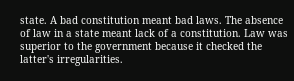state. A bad constitution meant bad laws. The absence of law in a state meant lack of a constitution. Law was superior to the government because it checked the latter's irregularities.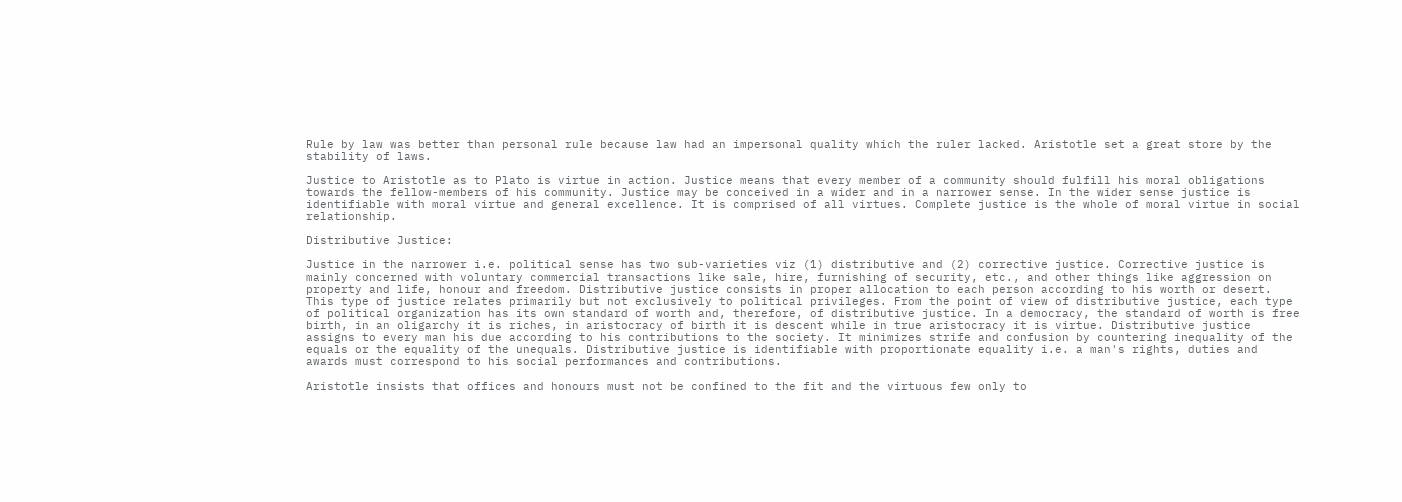Rule by law was better than personal rule because law had an impersonal quality which the ruler lacked. Aristotle set a great store by the stability of laws.

Justice to Aristotle as to Plato is virtue in action. Justice means that every member of a community should fulfill his moral obligations towards the fellow-members of his community. Justice may be conceived in a wider and in a narrower sense. In the wider sense justice is identifiable with moral virtue and general excellence. It is comprised of all virtues. Complete justice is the whole of moral virtue in social relationship.

Distributive Justice:

Justice in the narrower i.e. political sense has two sub-varieties viz (1) distributive and (2) corrective justice. Corrective justice is mainly concerned with voluntary commercial transactions like sale, hire, furnishing of security, etc., and other things like aggression on property and life, honour and freedom. Distributive justice consists in proper allocation to each person according to his worth or desert. This type of justice relates primarily but not exclusively to political privileges. From the point of view of distributive justice, each type of political organization has its own standard of worth and, therefore, of distributive justice. In a democracy, the standard of worth is free birth, in an oligarchy it is riches, in aristocracy of birth it is descent while in true aristocracy it is virtue. Distributive justice assigns to every man his due according to his contributions to the society. It minimizes strife and confusion by countering inequality of the equals or the equality of the unequals. Distributive justice is identifiable with proportionate equality i.e. a man's rights, duties and awards must correspond to his social performances and contributions.

Aristotle insists that offices and honours must not be confined to the fit and the virtuous few only to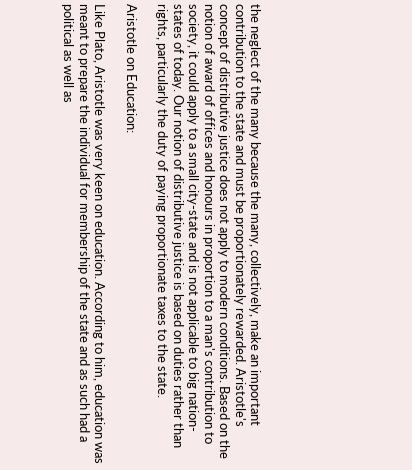the neglect of the many because the many, collectively, make an important contribution to the state and must be proportionately rewarded. Aristotle's concept of distributive justice does not apply to modern conditions. Based on the notion of award of offices and honours in proportion to a man's contribution to society, it could apply to a small city-state and is not applicable to big nation-states of today. Our notion of distributive justice is based on duties rather than rights, particularly the duty of paying proportionate taxes to the state.

Aristotle on Education:

Like Plato, Aristotle was very keen on education. According to him, education was meant to prepare the individual for membership of the state and as such had a political as well as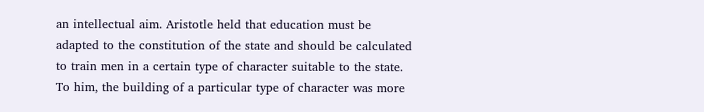an intellectual aim. Aristotle held that education must be adapted to the constitution of the state and should be calculated to train men in a certain type of character suitable to the state. To him, the building of a particular type of character was more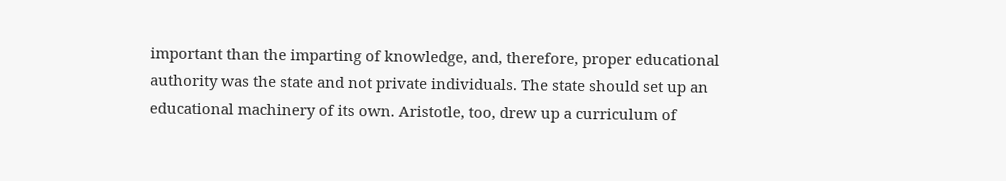important than the imparting of knowledge, and, therefore, proper educational authority was the state and not private individuals. The state should set up an educational machinery of its own. Aristotle, too, drew up a curriculum of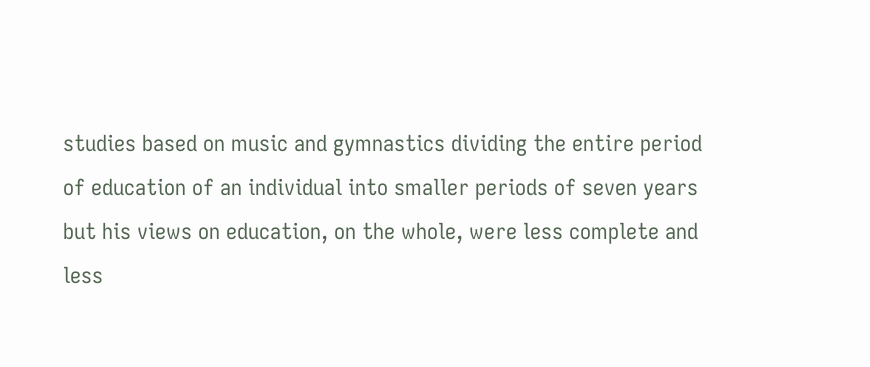studies based on music and gymnastics dividing the entire period of education of an individual into smaller periods of seven years but his views on education, on the whole, were less complete and less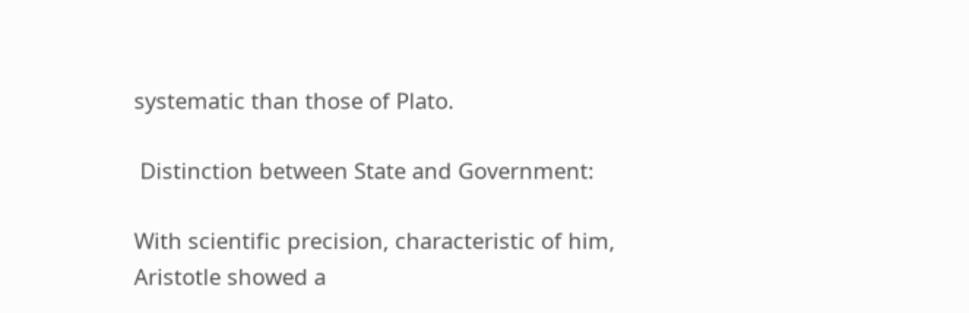systematic than those of Plato.

 Distinction between State and Government:

With scientific precision, characteristic of him, Aristotle showed a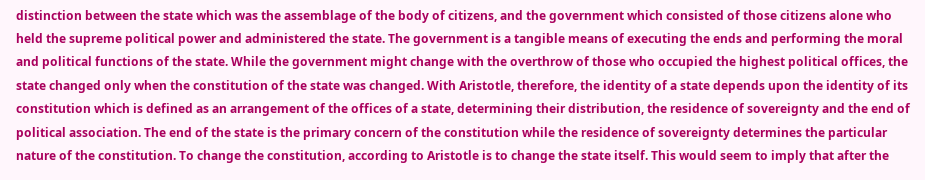distinction between the state which was the assemblage of the body of citizens, and the government which consisted of those citizens alone who held the supreme political power and administered the state. The government is a tangible means of executing the ends and performing the moral and political functions of the state. While the government might change with the overthrow of those who occupied the highest political offices, the state changed only when the constitution of the state was changed. With Aristotle, therefore, the identity of a state depends upon the identity of its constitution which is defined as an arrangement of the offices of a state, determining their distribution, the residence of sovereignty and the end of political association. The end of the state is the primary concern of the constitution while the residence of sovereignty determines the particular nature of the constitution. To change the constitution, according to Aristotle is to change the state itself. This would seem to imply that after the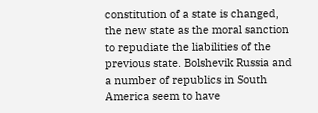constitution of a state is changed, the new state as the moral sanction to repudiate the liabilities of the previous state. Bolshevik Russia and a number of republics in South America seem to have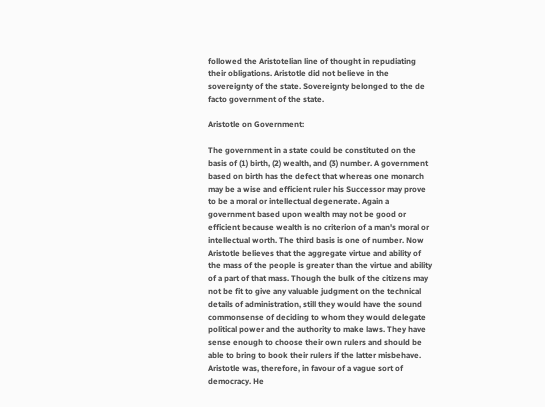followed the Aristotelian line of thought in repudiating their obligations. Aristotle did not believe in the sovereignty of the state. Sovereignty belonged to the de facto government of the state.

Aristotle on Government:

The government in a state could be constituted on the basis of (1) birth, (2) wealth, and (3) number. A government based on birth has the defect that whereas one monarch may be a wise and efficient ruler his Successor may prove to be a moral or intellectual degenerate. Again a government based upon wealth may not be good or efficient because wealth is no criterion of a man's moral or intellectual worth. The third basis is one of number. Now Aristotle believes that the aggregate virtue and ability of the mass of the people is greater than the virtue and ability of a part of that mass. Though the bulk of the citizens may not be fit to give any valuable judgment on the technical details of administration, still they would have the sound commonsense of deciding to whom they would delegate political power and the authority to make laws. They have sense enough to choose their own rulers and should be able to bring to book their rulers if the latter misbehave. Aristotle was, therefore, in favour of a vague sort of democracy. He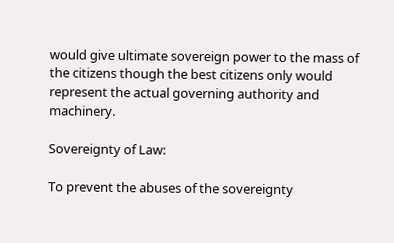would give ultimate sovereign power to the mass of the citizens though the best citizens only would represent the actual governing authority and machinery.

Sovereignty of Law:

To prevent the abuses of the sovereignty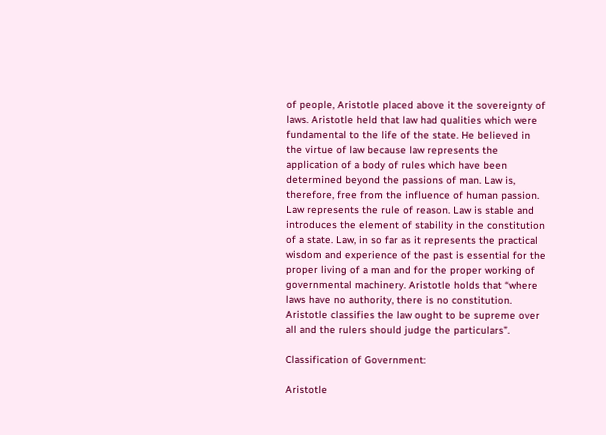of people, Aristotle placed above it the sovereignty of laws. Aristotle held that law had qualities which were fundamental to the life of the state. He believed in the virtue of law because law represents the application of a body of rules which have been determined beyond the passions of man. Law is, therefore, free from the influence of human passion. Law represents the rule of reason. Law is stable and introduces the element of stability in the constitution of a state. Law, in so far as it represents the practical wisdom and experience of the past is essential for the proper living of a man and for the proper working of governmental machinery. Aristotle holds that “where laws have no authority, there is no constitution. Aristotle classifies the law ought to be supreme over all and the rulers should judge the particulars”.

Classification of Government:

Aristotle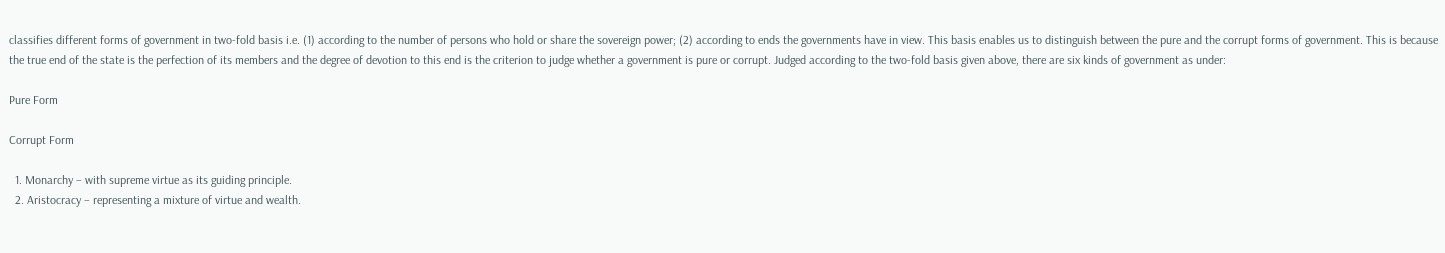classifies different forms of government in two-fold basis i.e. (1) according to the number of persons who hold or share the sovereign power; (2) according to ends the governments have in view. This basis enables us to distinguish between the pure and the corrupt forms of government. This is because the true end of the state is the perfection of its members and the degree of devotion to this end is the criterion to judge whether a government is pure or corrupt. Judged according to the two-fold basis given above, there are six kinds of government as under:

Pure Form

Corrupt Form

  1. Monarchy – with supreme virtue as its guiding principle.
  2. Aristocracy – representing a mixture of virtue and wealth.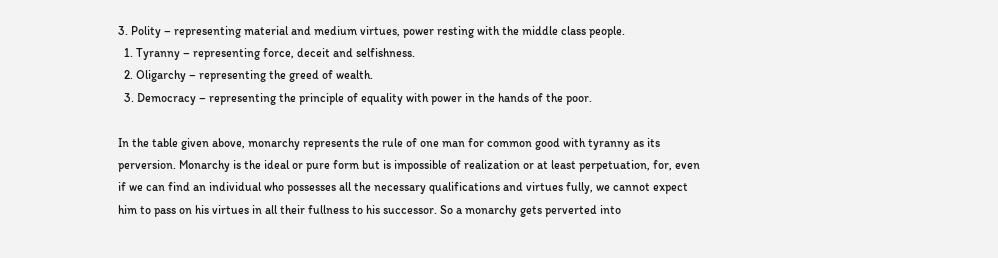3. Polity – representing material and medium virtues, power resting with the middle class people.
  1. Tyranny – representing force, deceit and selfishness.
  2. Oligarchy – representing the greed of wealth.
  3. Democracy – representing the principle of equality with power in the hands of the poor.

In the table given above, monarchy represents the rule of one man for common good with tyranny as its perversion. Monarchy is the ideal or pure form but is impossible of realization or at least perpetuation, for, even if we can find an individual who possesses all the necessary qualifications and virtues fully, we cannot expect him to pass on his virtues in all their fullness to his successor. So a monarchy gets perverted into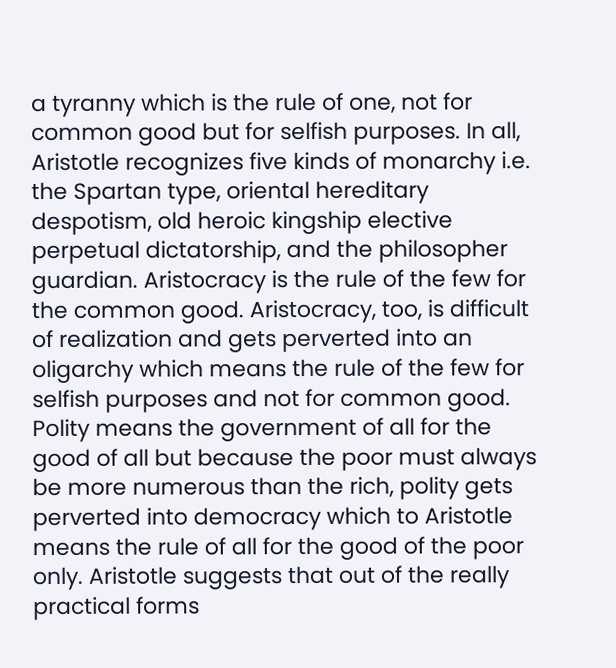a tyranny which is the rule of one, not for common good but for selfish purposes. In all, Aristotle recognizes five kinds of monarchy i.e. the Spartan type, oriental hereditary despotism, old heroic kingship elective perpetual dictatorship, and the philosopher guardian. Aristocracy is the rule of the few for the common good. Aristocracy, too, is difficult of realization and gets perverted into an oligarchy which means the rule of the few for selfish purposes and not for common good. Polity means the government of all for the good of all but because the poor must always be more numerous than the rich, polity gets perverted into democracy which to Aristotle means the rule of all for the good of the poor only. Aristotle suggests that out of the really practical forms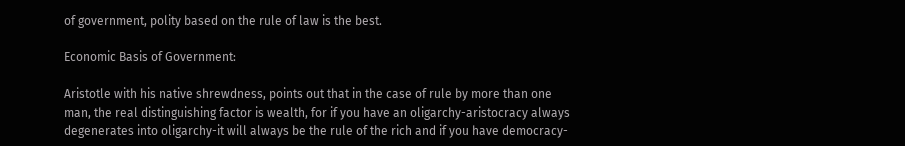of government, polity based on the rule of law is the best.

Economic Basis of Government:

Aristotle with his native shrewdness, points out that in the case of rule by more than one man, the real distinguishing factor is wealth, for if you have an oligarchy-aristocracy always degenerates into oligarchy-it will always be the rule of the rich and if you have democracy-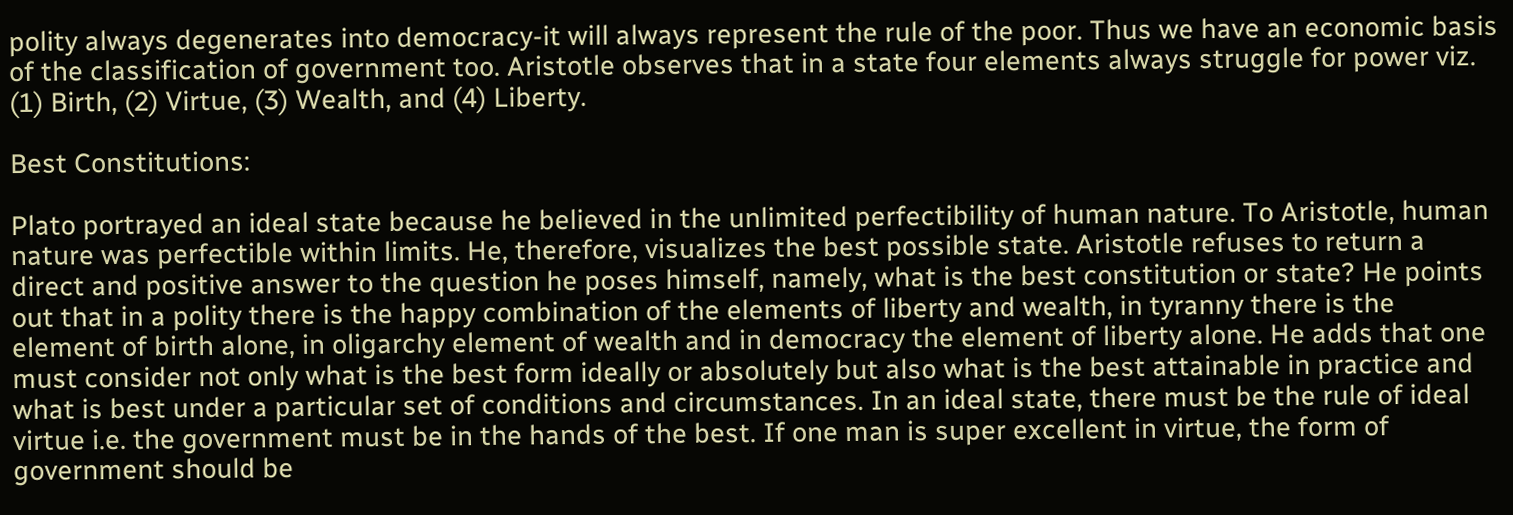polity always degenerates into democracy-it will always represent the rule of the poor. Thus we have an economic basis of the classification of government too. Aristotle observes that in a state four elements always struggle for power viz. (1) Birth, (2) Virtue, (3) Wealth, and (4) Liberty.

Best Constitutions:

Plato portrayed an ideal state because he believed in the unlimited perfectibility of human nature. To Aristotle, human nature was perfectible within limits. He, therefore, visualizes the best possible state. Aristotle refuses to return a direct and positive answer to the question he poses himself, namely, what is the best constitution or state? He points out that in a polity there is the happy combination of the elements of liberty and wealth, in tyranny there is the element of birth alone, in oligarchy element of wealth and in democracy the element of liberty alone. He adds that one must consider not only what is the best form ideally or absolutely but also what is the best attainable in practice and what is best under a particular set of conditions and circumstances. In an ideal state, there must be the rule of ideal virtue i.e. the government must be in the hands of the best. If one man is super excellent in virtue, the form of government should be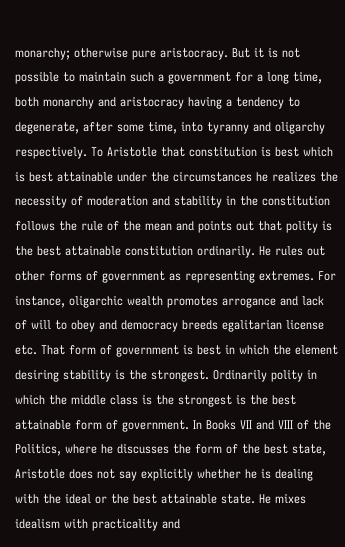monarchy; otherwise pure aristocracy. But it is not possible to maintain such a government for a long time, both monarchy and aristocracy having a tendency to degenerate, after some time, into tyranny and oligarchy respectively. To Aristotle that constitution is best which is best attainable under the circumstances he realizes the necessity of moderation and stability in the constitution follows the rule of the mean and points out that polity is the best attainable constitution ordinarily. He rules out other forms of government as representing extremes. For instance, oligarchic wealth promotes arrogance and lack of will to obey and democracy breeds egalitarian license etc. That form of government is best in which the element desiring stability is the strongest. Ordinarily polity in which the middle class is the strongest is the best attainable form of government. In Books VII and VIII of the Politics, where he discusses the form of the best state, Aristotle does not say explicitly whether he is dealing with the ideal or the best attainable state. He mixes idealism with practicality and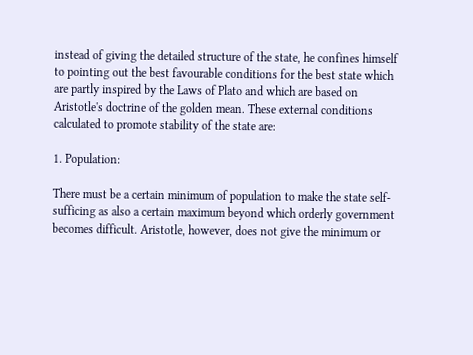instead of giving the detailed structure of the state, he confines himself to pointing out the best favourable conditions for the best state which are partly inspired by the Laws of Plato and which are based on Aristotle's doctrine of the golden mean. These external conditions calculated to promote stability of the state are:

1. Population:

There must be a certain minimum of population to make the state self-sufficing as also a certain maximum beyond which orderly government becomes difficult. Aristotle, however, does not give the minimum or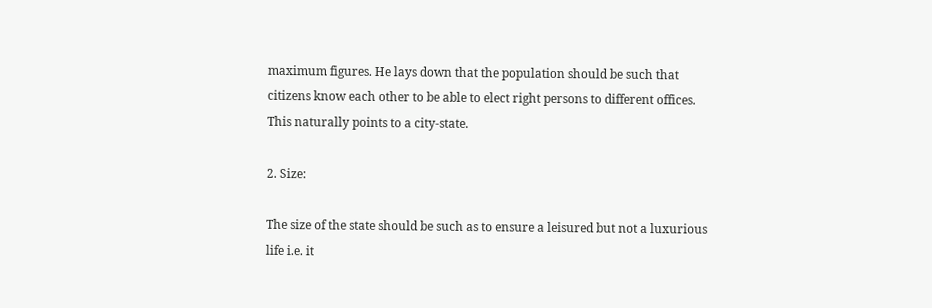maximum figures. He lays down that the population should be such that citizens know each other to be able to elect right persons to different offices. This naturally points to a city-state.

2. Size:

The size of the state should be such as to ensure a leisured but not a luxurious life i.e. it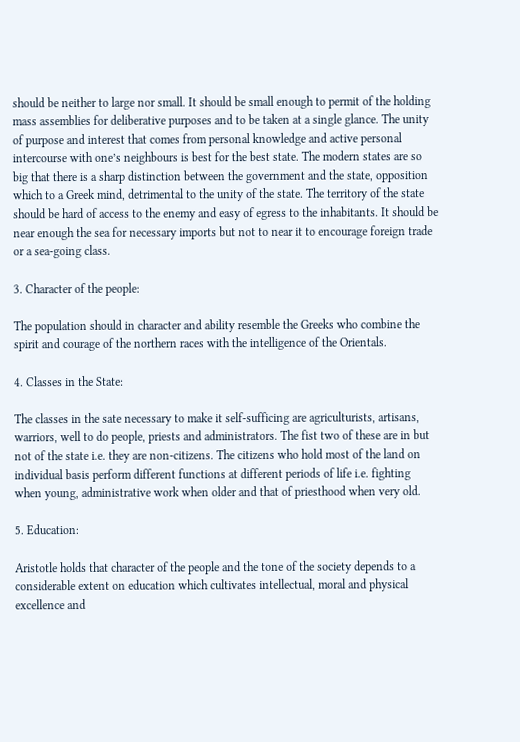should be neither to large nor small. It should be small enough to permit of the holding mass assemblies for deliberative purposes and to be taken at a single glance. The unity of purpose and interest that comes from personal knowledge and active personal intercourse with one’s neighbours is best for the best state. The modern states are so big that there is a sharp distinction between the government and the state, opposition which to a Greek mind, detrimental to the unity of the state. The territory of the state should be hard of access to the enemy and easy of egress to the inhabitants. It should be near enough the sea for necessary imports but not to near it to encourage foreign trade or a sea-going class.

3. Character of the people:

The population should in character and ability resemble the Greeks who combine the spirit and courage of the northern races with the intelligence of the Orientals.

4. Classes in the State:

The classes in the sate necessary to make it self-sufficing are agriculturists, artisans, warriors, well to do people, priests and administrators. The fist two of these are in but not of the state i.e. they are non-citizens. The citizens who hold most of the land on individual basis perform different functions at different periods of life i.e. fighting when young, administrative work when older and that of priesthood when very old.

5. Education:

Aristotle holds that character of the people and the tone of the society depends to a considerable extent on education which cultivates intellectual, moral and physical excellence and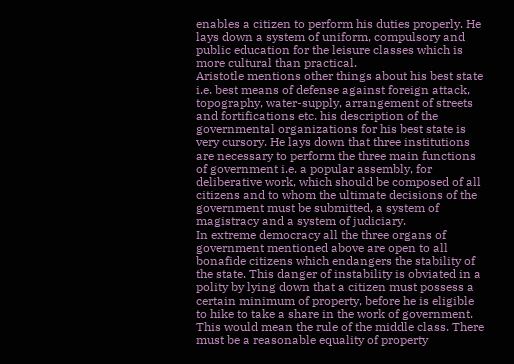enables a citizen to perform his duties properly. He lays down a system of uniform, compulsory and public education for the leisure classes which is more cultural than practical.
Aristotle mentions other things about his best state i.e. best means of defense against foreign attack, topography, water-supply, arrangement of streets and fortifications etc. his description of the governmental organizations for his best state is very cursory. He lays down that three institutions are necessary to perform the three main functions of government i.e. a popular assembly, for deliberative work, which should be composed of all citizens and to whom the ultimate decisions of the government must be submitted, a system of magistracy and a system of judiciary.
In extreme democracy all the three organs of government mentioned above are open to all bonafide citizens which endangers the stability of the state. This danger of instability is obviated in a polity by lying down that a citizen must possess a certain minimum of property, before he is eligible to hike to take a share in the work of government. This would mean the rule of the middle class. There must be a reasonable equality of property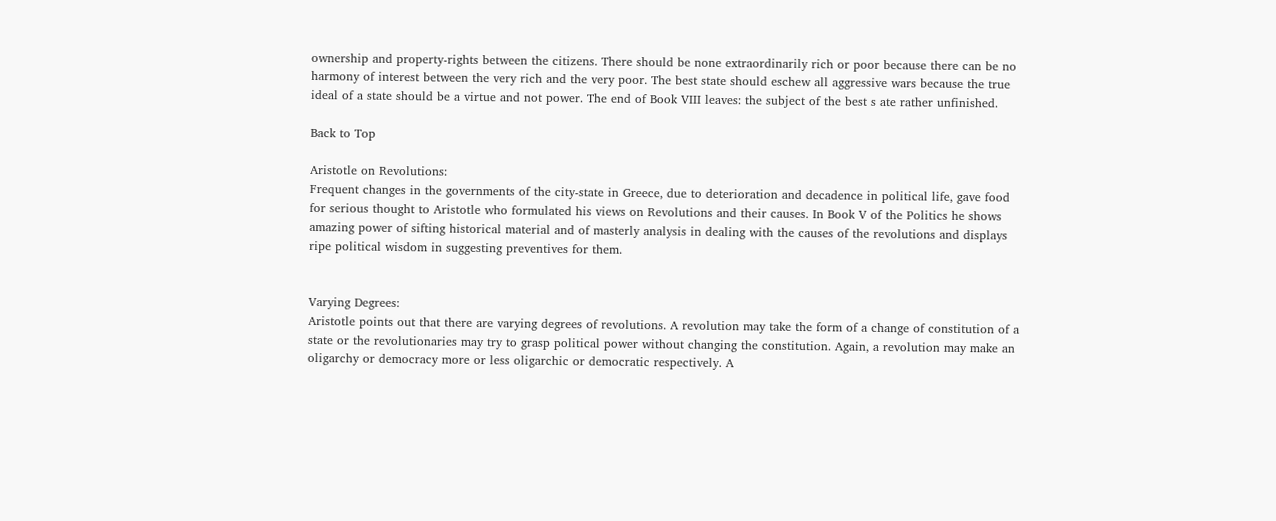ownership and property-rights between the citizens. There should be none extraordinarily rich or poor because there can be no harmony of interest between the very rich and the very poor. The best state should eschew all aggressive wars because the true ideal of a state should be a virtue and not power. The end of Book VIII leaves: the subject of the best s ate rather unfinished.

Back to Top

Aristotle on Revolutions:
Frequent changes in the governments of the city-state in Greece, due to deterioration and decadence in political life, gave food for serious thought to Aristotle who formulated his views on Revolutions and their causes. In Book V of the Politics he shows amazing power of sifting historical material and of masterly analysis in dealing with the causes of the revolutions and displays ripe political wisdom in suggesting preventives for them.


Varying Degrees:
Aristotle points out that there are varying degrees of revolutions. A revolution may take the form of a change of constitution of a state or the revolutionaries may try to grasp political power without changing the constitution. Again, a revolution may make an oligarchy or democracy more or less oligarchic or democratic respectively. A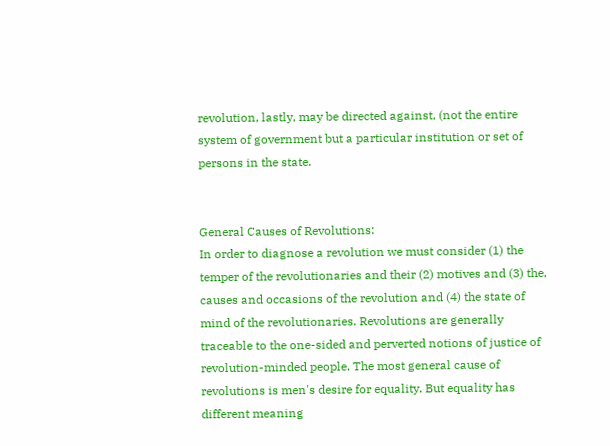revolution, lastly, may be directed against, (not the entire system of government but a particular institution or set of persons in the state.


General Causes of Revolutions:
In order to diagnose a revolution we must consider (1) the temper of the revolutionaries and their (2) motives and (3) the, causes and occasions of the revolution and (4) the state of mind of the revolutionaries. Revolutions are generally traceable to the one-sided and perverted notions of justice of revolution-minded people. The most general cause of revolutions is men's desire for equality. But equality has different meaning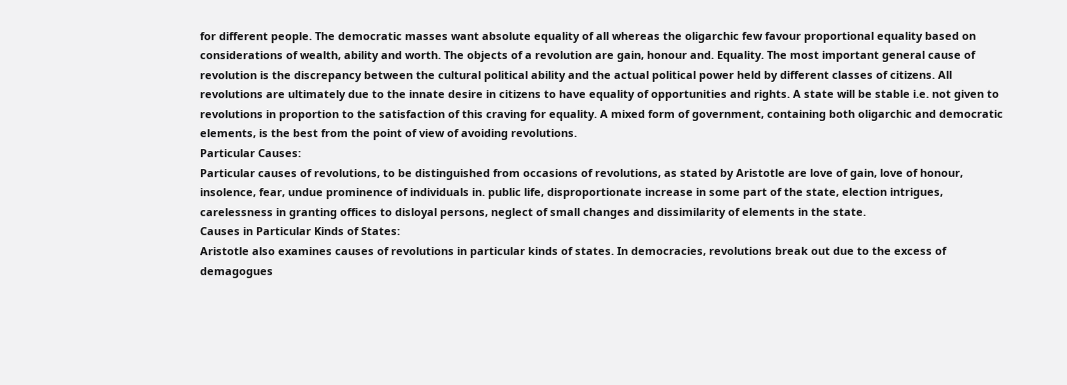for different people. The democratic masses want absolute equality of all whereas the oligarchic few favour proportional equality based on considerations of wealth, ability and worth. The objects of a revolution are gain, honour and. Equality. The most important general cause of revolution is the discrepancy between the cultural political ability and the actual political power held by different classes of citizens. All revolutions are ultimately due to the innate desire in citizens to have equality of opportunities and rights. A state will be stable i.e. not given to revolutions in proportion to the satisfaction of this craving for equality. A mixed form of government, containing both oligarchic and democratic elements, is the best from the point of view of avoiding revolutions.
Particular Causes:
Particular causes of revolutions, to be distinguished from occasions of revolutions, as stated by Aristotle are love of gain, love of honour, insolence, fear, undue prominence of individuals in. public life, disproportionate increase in some part of the state, election intrigues, carelessness in granting offices to disloyal persons, neglect of small changes and dissimilarity of elements in the state.
Causes in Particular Kinds of States:
Aristotle also examines causes of revolutions in particular kinds of states. In democracies, revolutions break out due to the excess of demagogues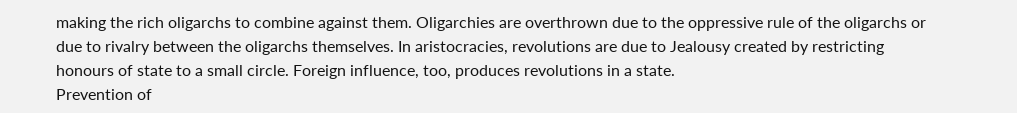making the rich oligarchs to combine against them. Oligarchies are overthrown due to the oppressive rule of the oligarchs or due to rivalry between the oligarchs themselves. In aristocracies, revolutions are due to Jealousy created by restricting honours of state to a small circle. Foreign influence, too, produces revolutions in a state.
Prevention of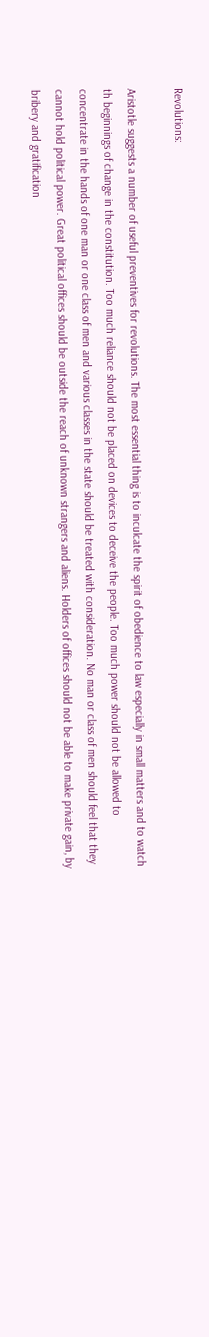Revolutions:

Aristotle suggests a number of useful preventives for revolutions. The most essential thing is to inculcate the spirit of obedience to law especially in small matters and to watch th beginnings of change in the constitution. Too much reliance should not be placed on devices to deceive the people. Too much power should not be allowed to concentrate in the hands of one man or one class of men and various classes in the state should be treated with consideration. No man or class of men should feel that they cannot hold political power. Great political offices should be outside the reach of unknown strangers and aliens. Holders of offices should not be able to make private gain, by bribery and gratification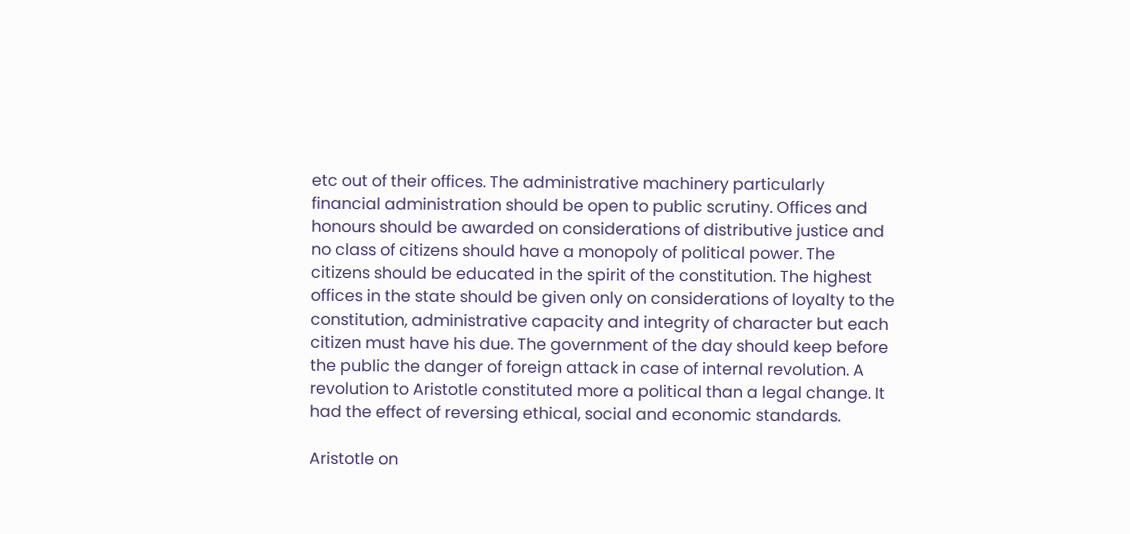etc out of their offices. The administrative machinery particularly financial administration should be open to public scrutiny. Offices and honours should be awarded on considerations of distributive justice and no class of citizens should have a monopoly of political power. The citizens should be educated in the spirit of the constitution. The highest offices in the state should be given only on considerations of loyalty to the constitution, administrative capacity and integrity of character but each citizen must have his due. The government of the day should keep before the public the danger of foreign attack in case of internal revolution. A revolution to Aristotle constituted more a political than a legal change. It had the effect of reversing ethical, social and economic standards.

Aristotle on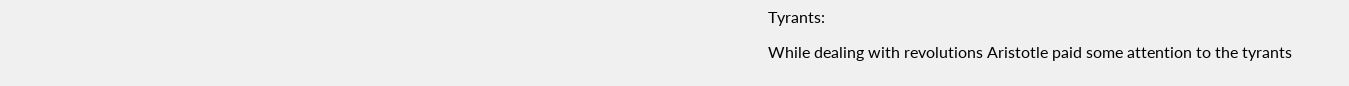Tyrants:

While dealing with revolutions Aristotle paid some attention to the tyrants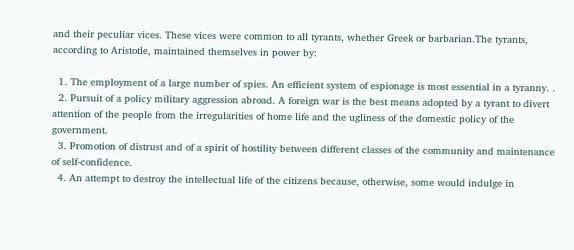and their peculiar vices. These vices were common to all tyrants, whether Greek or barbarian.The tyrants, according to Aristotle, maintained themselves in power by:

  1. The employment of a large number of spies. An efficient system of espionage is most essential in a tyranny. .
  2. Pursuit of a policy military aggression abroad. A foreign war is the best means adopted by a tyrant to divert attention of the people from the irregularities of home life and the ugliness of the domestic policy of the government.
  3. Promotion of distrust and of a spirit of hostility between different classes of the community and maintenance of self-confidence.
  4. An attempt to destroy the intellectual life of the citizens because, otherwise, some would indulge in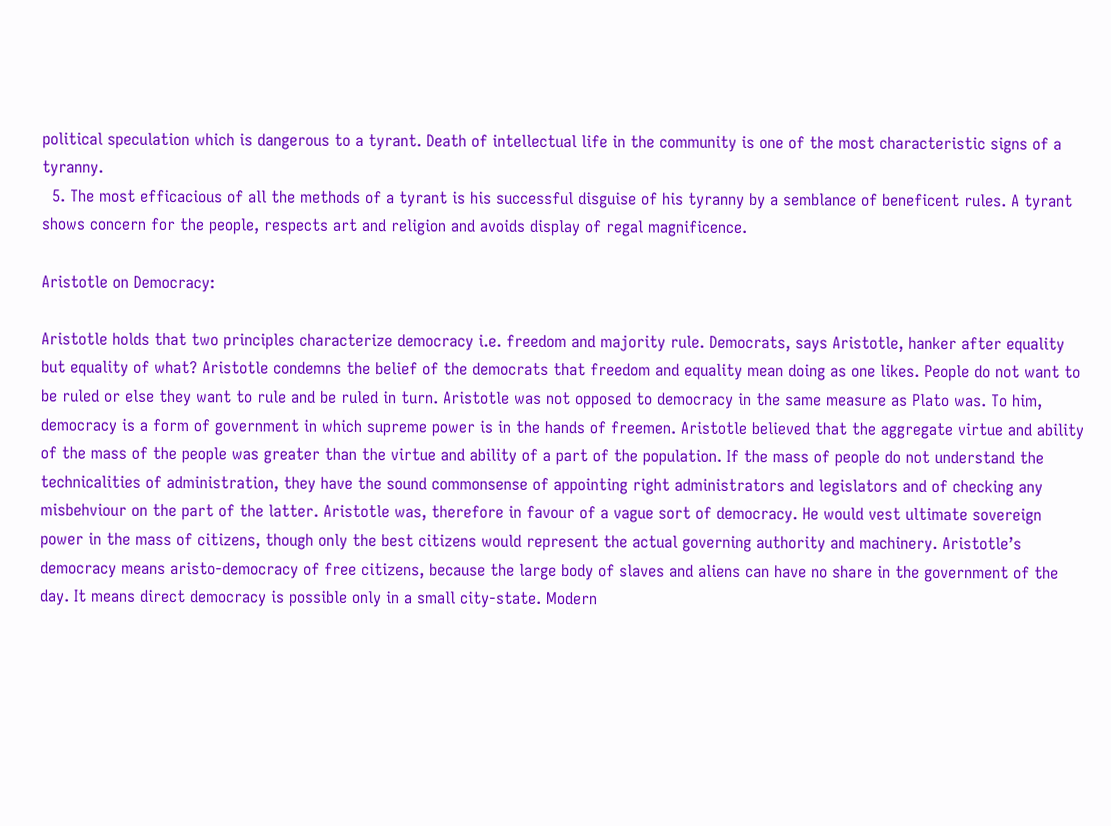political speculation which is dangerous to a tyrant. Death of intellectual life in the community is one of the most characteristic signs of a tyranny.
  5. The most efficacious of all the methods of a tyrant is his successful disguise of his tyranny by a semblance of beneficent rules. A tyrant shows concern for the people, respects art and religion and avoids display of regal magnificence.

Aristotle on Democracy:

Aristotle holds that two principles characterize democracy i.e. freedom and majority rule. Democrats, says Aristotle, hanker after equality but equality of what? Aristotle condemns the belief of the democrats that freedom and equality mean doing as one likes. People do not want to be ruled or else they want to rule and be ruled in turn. Aristotle was not opposed to democracy in the same measure as Plato was. To him, democracy is a form of government in which supreme power is in the hands of freemen. Aristotle believed that the aggregate virtue and ability of the mass of the people was greater than the virtue and ability of a part of the population. If the mass of people do not understand the technicalities of administration, they have the sound commonsense of appointing right administrators and legislators and of checking any misbehviour on the part of the latter. Aristotle was, therefore in favour of a vague sort of democracy. He would vest ultimate sovereign power in the mass of citizens, though only the best citizens would represent the actual governing authority and machinery. Aristotle’s democracy means aristo-democracy of free citizens, because the large body of slaves and aliens can have no share in the government of the day. It means direct democracy is possible only in a small city-state. Modern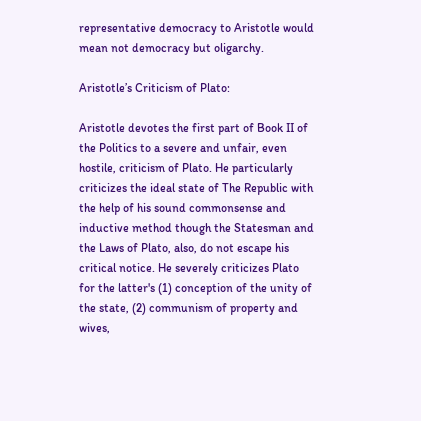representative democracy to Aristotle would mean not democracy but oligarchy.

Aristotle’s Criticism of Plato:

Aristotle devotes the first part of Book II of the Politics to a severe and unfair, even hostile, criticism of Plato. He particularly criticizes the ideal state of The Republic with the help of his sound commonsense and inductive method though the Statesman and the Laws of Plato, also, do not escape his critical notice. He severely criticizes Plato for the latter's (1) conception of the unity of the state, (2) communism of property and wives,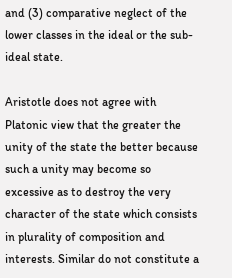and (3) comparative neglect of the lower classes in the ideal or the sub-ideal state.

Aristotle does not agree with Platonic view that the greater the unity of the state the better because such a unity may become so excessive as to destroy the very character of the state which consists in plurality of composition and interests. Similar do not constitute a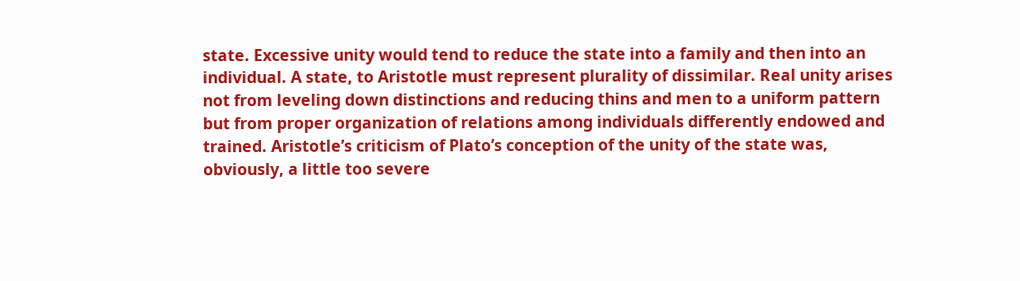state. Excessive unity would tend to reduce the state into a family and then into an individual. A state, to Aristotle must represent plurality of dissimilar. Real unity arises not from leveling down distinctions and reducing thins and men to a uniform pattern but from proper organization of relations among individuals differently endowed and trained. Aristotle’s criticism of Plato’s conception of the unity of the state was, obviously, a little too severe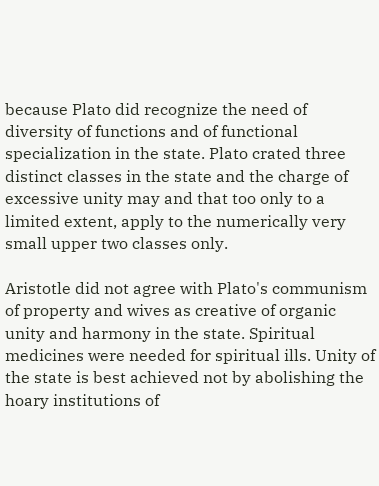because Plato did recognize the need of diversity of functions and of functional specialization in the state. Plato crated three distinct classes in the state and the charge of excessive unity may and that too only to a limited extent, apply to the numerically very small upper two classes only.

Aristotle did not agree with Plato's communism of property and wives as creative of organic unity and harmony in the state. Spiritual medicines were needed for spiritual ills. Unity of the state is best achieved not by abolishing the hoary institutions of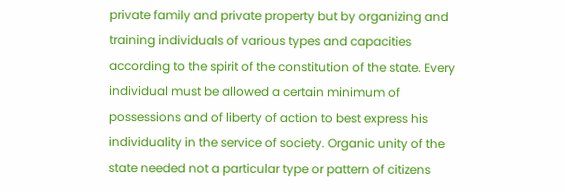private family and private property but by organizing and training individuals of various types and capacities according to the spirit of the constitution of the state. Every individual must be allowed a certain minimum of possessions and of liberty of action to best express his individuality in the service of society. Organic unity of the state needed not a particular type or pattern of citizens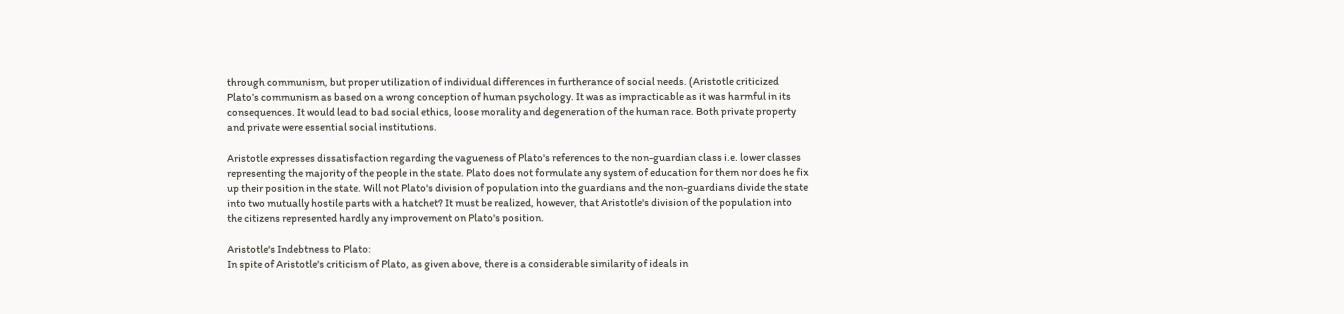through communism, but proper utilization of individual differences in furtherance of social needs. (Aristotle criticized Plato’s communism as based on a wrong conception of human psychology. It was as impracticable as it was harmful in its consequences. It would lead to bad social ethics, loose morality and degeneration of the human race. Both private property and private were essential social institutions.

Aristotle expresses dissatisfaction regarding the vagueness of Plato's references to the non-guardian class i.e. lower classes representing the majority of the people in the state. Plato does not formulate any system of education for them nor does he fix up their position in the state. Will not Plato's division of population into the guardians and the non-guardians divide the state into two mutually hostile parts with a hatchet? It must be realized, however, that Aristotle's division of the population into the citizens represented hardly any improvement on Plato's position.

Aristotle's Indebtness to Plato:
In spite of Aristotle's criticism of Plato, as given above, there is a considerable similarity of ideals in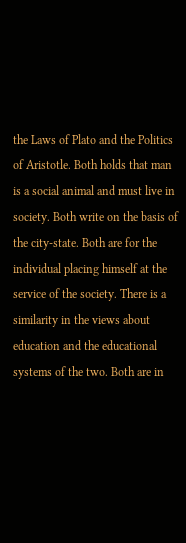the Laws of Plato and the Politics of Aristotle. Both holds that man is a social animal and must live in society. Both write on the basis of the city-state. Both are for the individual placing himself at the service of the society. There is a similarity in the views about education and the educational systems of the two. Both are in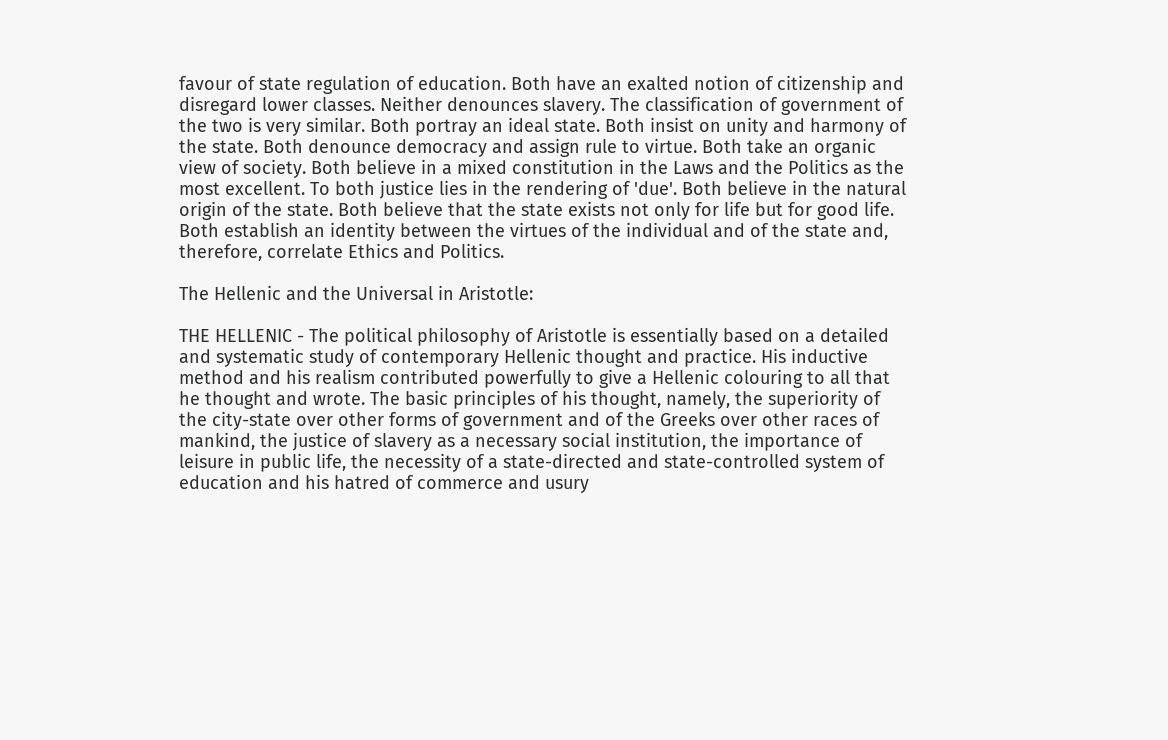favour of state regulation of education. Both have an exalted notion of citizenship and disregard lower classes. Neither denounces slavery. The classification of government of the two is very similar. Both portray an ideal state. Both insist on unity and harmony of the state. Both denounce democracy and assign rule to virtue. Both take an organic view of society. Both believe in a mixed constitution in the Laws and the Politics as the most excellent. To both justice lies in the rendering of 'due'. Both believe in the natural origin of the state. Both believe that the state exists not only for life but for good life. Both establish an identity between the virtues of the individual and of the state and, therefore, correlate Ethics and Politics.

The Hellenic and the Universal in Aristotle:

THE HELLENIC - The political philosophy of Aristotle is essentially based on a detailed and systematic study of contemporary Hellenic thought and practice. His inductive method and his realism contributed powerfully to give a Hellenic colouring to all that he thought and wrote. The basic principles of his thought, namely, the superiority of the city-state over other forms of government and of the Greeks over other races of mankind, the justice of slavery as a necessary social institution, the importance of leisure in public life, the necessity of a state-directed and state-controlled system of education and his hatred of commerce and usury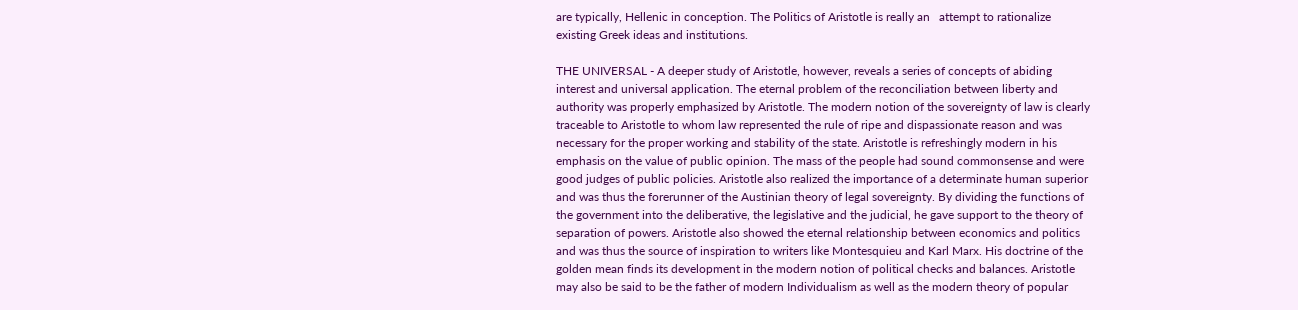are typically, Hellenic in conception. The Politics of Aristotle is really an   attempt to rationalize existing Greek ideas and institutions.

THE UNIVERSAL - A deeper study of Aristotle, however, reveals a series of concepts of abiding interest and universal application. The eternal problem of the reconciliation between liberty and authority was properly emphasized by Aristotle. The modern notion of the sovereignty of law is clearly traceable to Aristotle to whom law represented the rule of ripe and dispassionate reason and was necessary for the proper working and stability of the state. Aristotle is refreshingly modern in his emphasis on the value of public opinion. The mass of the people had sound commonsense and were good judges of public policies. Aristotle also realized the importance of a determinate human superior and was thus the forerunner of the Austinian theory of legal sovereignty. By dividing the functions of the government into the deliberative, the legislative and the judicial, he gave support to the theory of separation of powers. Aristotle also showed the eternal relationship between economics and politics and was thus the source of inspiration to writers like Montesquieu and Karl Marx. His doctrine of the golden mean finds its development in the modern notion of political checks and balances. Aristotle may also be said to be the father of modern Individualism as well as the modern theory of popular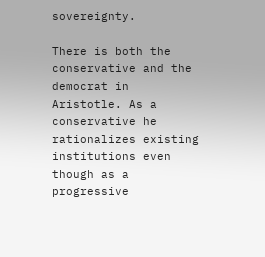sovereignty.

There is both the conservative and the democrat in Aristotle. As a conservative he rationalizes existing institutions even though as a progressive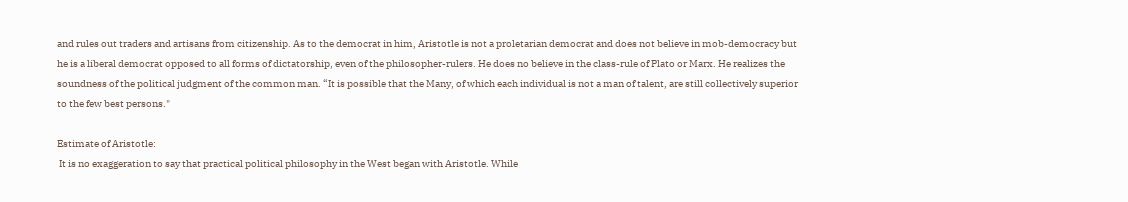and rules out traders and artisans from citizenship. As to the democrat in him, Aristotle is not a proletarian democrat and does not believe in mob-democracy but he is a liberal democrat opposed to all forms of dictatorship, even of the philosopher-rulers. He does no believe in the class-rule of Plato or Marx. He realizes the soundness of the political judgment of the common man. “It is possible that the Many, of which each individual is not a man of talent, are still collectively superior to the few best persons."

Estimate of Aristotle:
 It is no exaggeration to say that practical political philosophy in the West began with Aristotle. While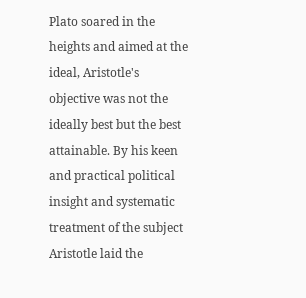Plato soared in the heights and aimed at the ideal, Aristotle's objective was not the ideally best but the best attainable. By his keen and practical political insight and systematic treatment of the subject Aristotle laid the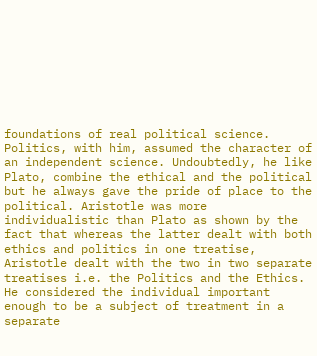foundations of real political science. Politics, with him, assumed the character of an independent science. Undoubtedly, he like Plato, combine the ethical and the political but he always gave the pride of place to the political. Aristotle was more individualistic than Plato as shown by the fact that whereas the latter dealt with both ethics and politics in one treatise, Aristotle dealt with the two in two separate treatises i.e. the Politics and the Ethics. He considered the individual important enough to be a subject of treatment in a separate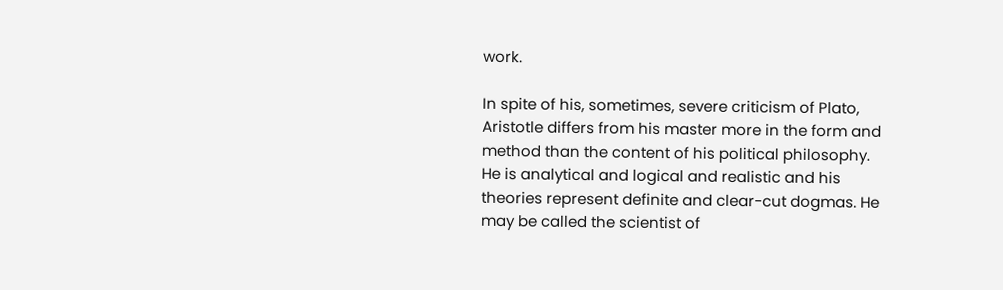work.

In spite of his, sometimes, severe criticism of Plato, Aristotle differs from his master more in the form and method than the content of his political philosophy. He is analytical and logical and realistic and his theories represent definite and clear-cut dogmas. He may be called the scientist of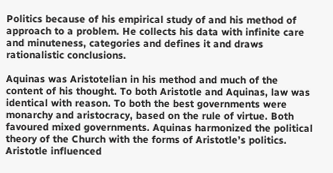Politics because of his empirical study of and his method of approach to a problem. He collects his data with infinite care and minuteness, categories and defines it and draws rationalistic conclusions.

Aquinas was Aristotelian in his method and much of the content of his thought. To both Aristotle and Aquinas, law was identical with reason. To both the best governments were monarchy and aristocracy, based on the rule of virtue. Both favoured mixed governments. Aquinas harmonized the political theory of the Church with the forms of Aristotle’s politics. Aristotle influenced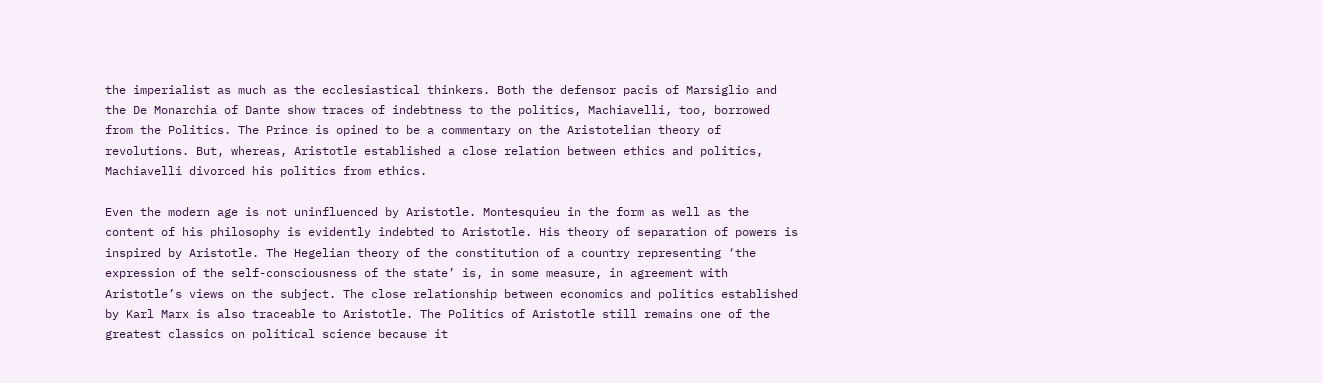the imperialist as much as the ecclesiastical thinkers. Both the defensor pacis of Marsiglio and the De Monarchia of Dante show traces of indebtness to the politics, Machiavelli, too, borrowed from the Politics. The Prince is opined to be a commentary on the Aristotelian theory of revolutions. But, whereas, Aristotle established a close relation between ethics and politics, Machiavelli divorced his politics from ethics.

Even the modern age is not uninfluenced by Aristotle. Montesquieu in the form as well as the content of his philosophy is evidently indebted to Aristotle. His theory of separation of powers is inspired by Aristotle. The Hegelian theory of the constitution of a country representing ‘the expression of the self-consciousness of the state’ is, in some measure, in agreement with Aristotle’s views on the subject. The close relationship between economics and politics established by Karl Marx is also traceable to Aristotle. The Politics of Aristotle still remains one of the greatest classics on political science because it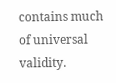contains much of universal validity.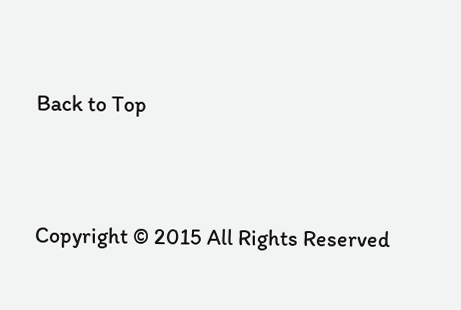Back to Top



Copyright © 2015 All Rights Reserved